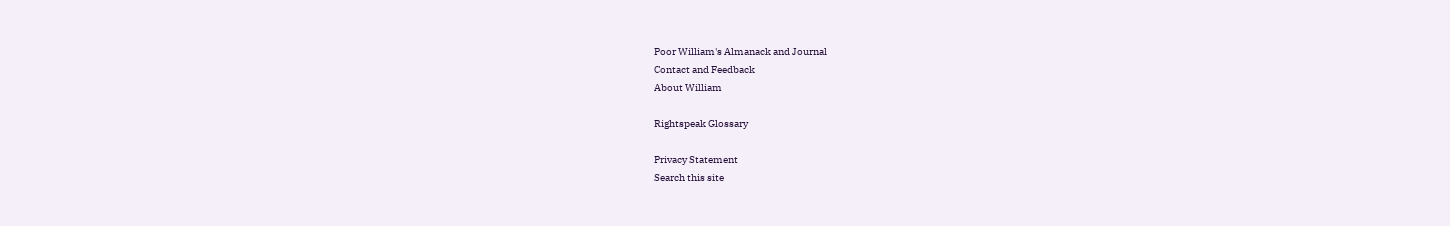Poor William's Almanack and Journal
Contact and Feedback
About William

Rightspeak Glossary

Privacy Statement
Search this site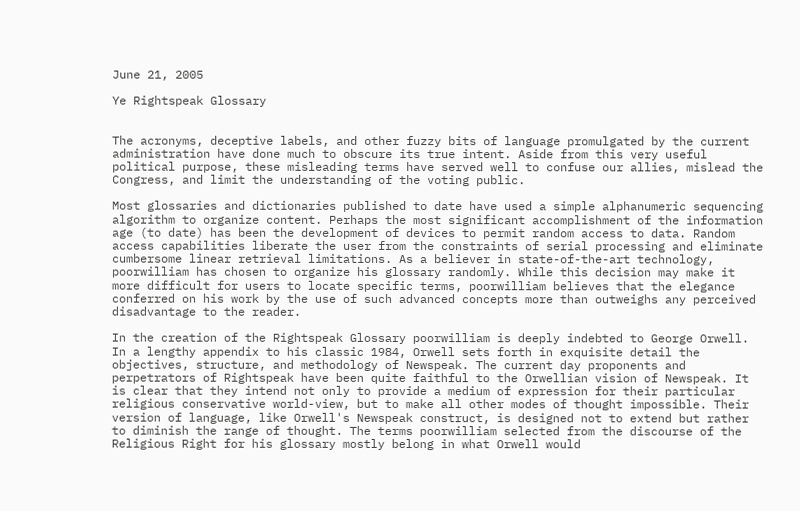June 21, 2005

Ye Rightspeak Glossary


The acronyms, deceptive labels, and other fuzzy bits of language promulgated by the current administration have done much to obscure its true intent. Aside from this very useful political purpose, these misleading terms have served well to confuse our allies, mislead the Congress, and limit the understanding of the voting public.

Most glossaries and dictionaries published to date have used a simple alphanumeric sequencing algorithm to organize content. Perhaps the most significant accomplishment of the information age (to date) has been the development of devices to permit random access to data. Random access capabilities liberate the user from the constraints of serial processing and eliminate cumbersome linear retrieval limitations. As a believer in state-of-the-art technology, poorwilliam has chosen to organize his glossary randomly. While this decision may make it more difficult for users to locate specific terms, poorwilliam believes that the elegance conferred on his work by the use of such advanced concepts more than outweighs any perceived disadvantage to the reader.

In the creation of the Rightspeak Glossary poorwilliam is deeply indebted to George Orwell. In a lengthy appendix to his classic 1984, Orwell sets forth in exquisite detail the objectives, structure, and methodology of Newspeak. The current day proponents and perpetrators of Rightspeak have been quite faithful to the Orwellian vision of Newspeak. It is clear that they intend not only to provide a medium of expression for their particular religious conservative world-view, but to make all other modes of thought impossible. Their version of language, like Orwell's Newspeak construct, is designed not to extend but rather to diminish the range of thought. The terms poorwilliam selected from the discourse of the Religious Right for his glossary mostly belong in what Orwell would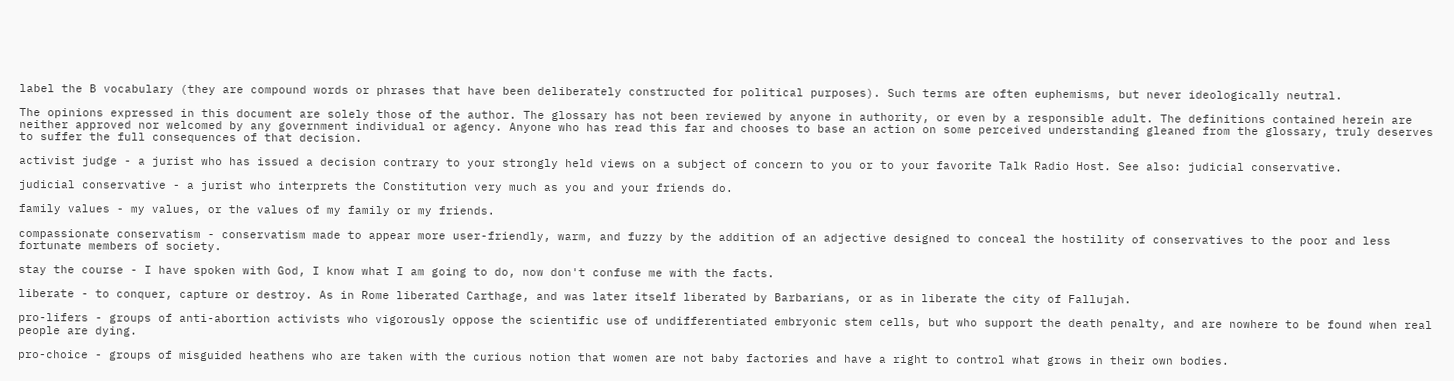label the B vocabulary (they are compound words or phrases that have been deliberately constructed for political purposes). Such terms are often euphemisms, but never ideologically neutral.

The opinions expressed in this document are solely those of the author. The glossary has not been reviewed by anyone in authority, or even by a responsible adult. The definitions contained herein are neither approved nor welcomed by any government individual or agency. Anyone who has read this far and chooses to base an action on some perceived understanding gleaned from the glossary, truly deserves to suffer the full consequences of that decision.

activist judge - a jurist who has issued a decision contrary to your strongly held views on a subject of concern to you or to your favorite Talk Radio Host. See also: judicial conservative.

judicial conservative - a jurist who interprets the Constitution very much as you and your friends do.

family values - my values, or the values of my family or my friends.

compassionate conservatism - conservatism made to appear more user-friendly, warm, and fuzzy by the addition of an adjective designed to conceal the hostility of conservatives to the poor and less fortunate members of society.

stay the course - I have spoken with God, I know what I am going to do, now don't confuse me with the facts.

liberate - to conquer, capture or destroy. As in Rome liberated Carthage, and was later itself liberated by Barbarians, or as in liberate the city of Fallujah.

pro-lifers - groups of anti-abortion activists who vigorously oppose the scientific use of undifferentiated embryonic stem cells, but who support the death penalty, and are nowhere to be found when real people are dying.

pro-choice - groups of misguided heathens who are taken with the curious notion that women are not baby factories and have a right to control what grows in their own bodies.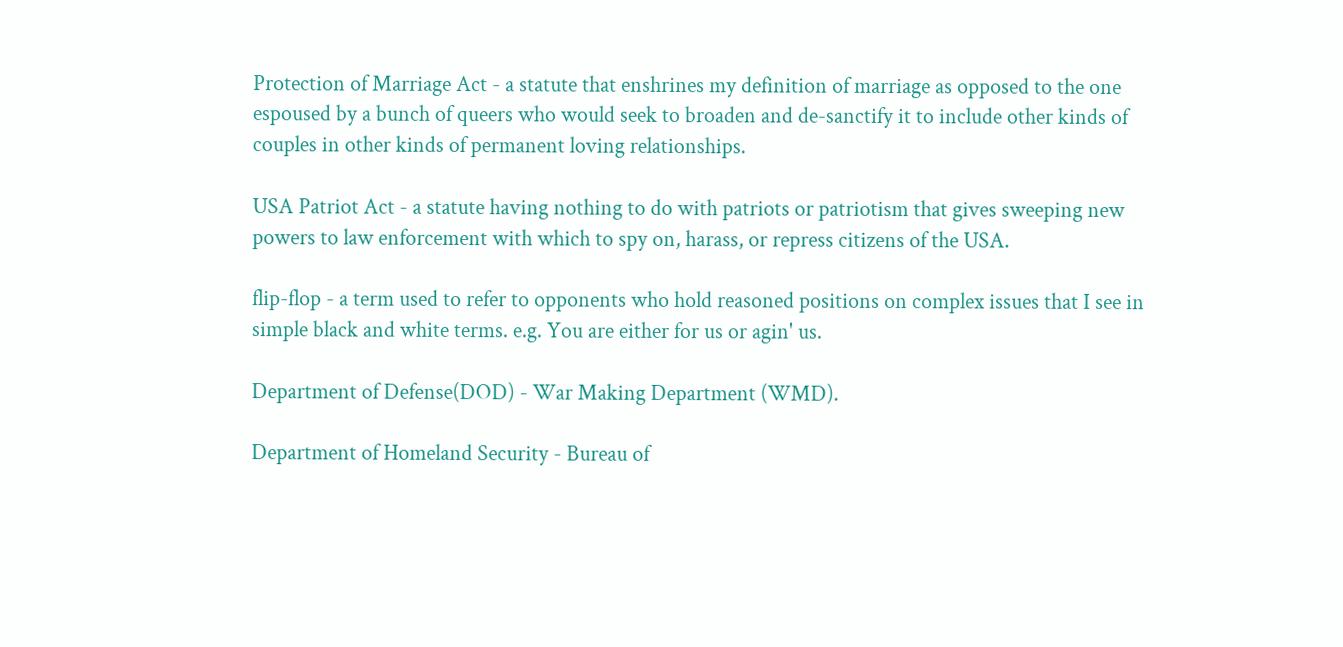Protection of Marriage Act - a statute that enshrines my definition of marriage as opposed to the one espoused by a bunch of queers who would seek to broaden and de-sanctify it to include other kinds of couples in other kinds of permanent loving relationships.

USA Patriot Act - a statute having nothing to do with patriots or patriotism that gives sweeping new powers to law enforcement with which to spy on, harass, or repress citizens of the USA.

flip-flop - a term used to refer to opponents who hold reasoned positions on complex issues that I see in simple black and white terms. e.g. You are either for us or agin' us.

Department of Defense(DOD) - War Making Department (WMD).

Department of Homeland Security - Bureau of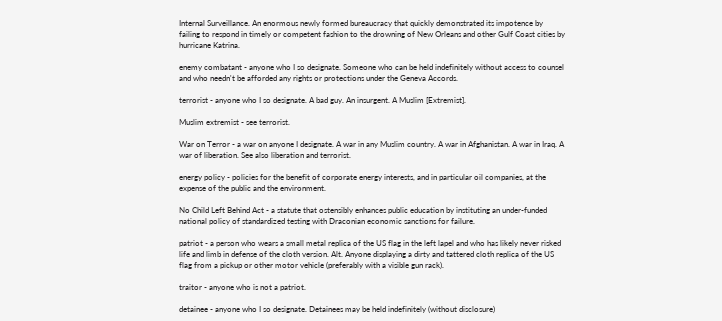Internal Surveillance. An enormous newly formed bureaucracy that quickly demonstrated its impotence by failing to respond in timely or competent fashion to the drowning of New Orleans and other Gulf Coast cities by hurricane Katrina.

enemy combatant - anyone who I so designate. Someone who can be held indefinitely without access to counsel and who needn't be afforded any rights or protections under the Geneva Accords.

terrorist - anyone who I so designate. A bad guy. An insurgent. A Muslim [Extremist].

Muslim extremist - see terrorist.

War on Terror - a war on anyone I designate. A war in any Muslim country. A war in Afghanistan. A war in Iraq. A war of liberation. See also liberation and terrorist.

energy policy - policies for the benefit of corporate energy interests, and in particular oil companies, at the expense of the public and the environment.

No Child Left Behind Act - a statute that ostensibly enhances public education by instituting an under-funded national policy of standardized testing with Draconian economic sanctions for failure.

patriot - a person who wears a small metal replica of the US flag in the left lapel and who has likely never risked life and limb in defense of the cloth version. Alt. Anyone displaying a dirty and tattered cloth replica of the US flag from a pickup or other motor vehicle (preferably with a visible gun rack).

traitor - anyone who is not a patriot.

detainee - anyone who I so designate. Detainees may be held indefinitely (without disclosure)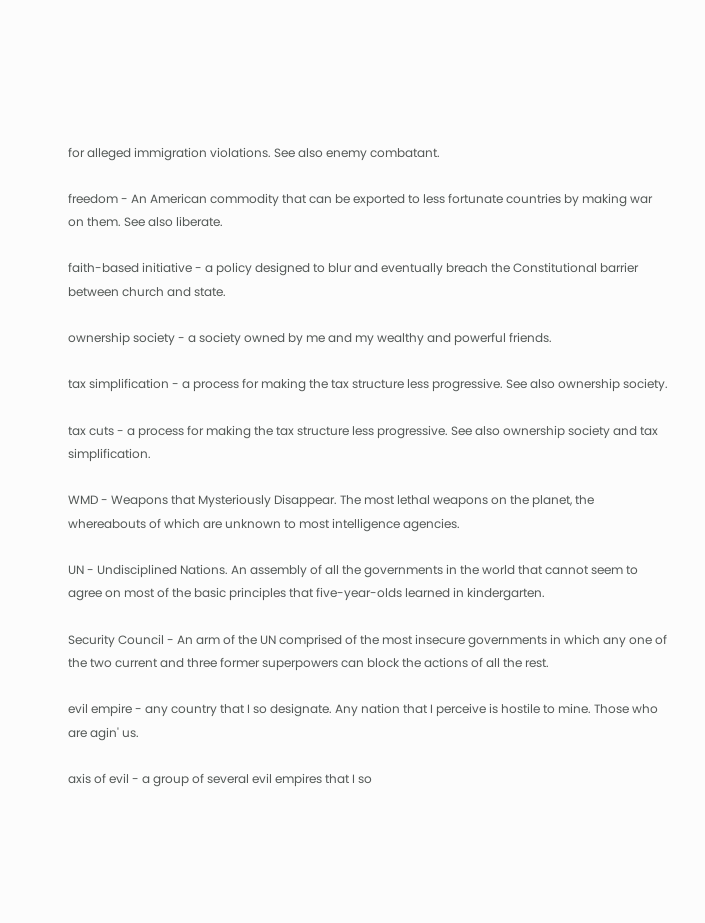for alleged immigration violations. See also enemy combatant.

freedom - An American commodity that can be exported to less fortunate countries by making war on them. See also liberate.

faith-based initiative - a policy designed to blur and eventually breach the Constitutional barrier between church and state.

ownership society - a society owned by me and my wealthy and powerful friends.

tax simplification - a process for making the tax structure less progressive. See also ownership society.

tax cuts - a process for making the tax structure less progressive. See also ownership society and tax simplification.

WMD - Weapons that Mysteriously Disappear. The most lethal weapons on the planet, the whereabouts of which are unknown to most intelligence agencies.

UN - Undisciplined Nations. An assembly of all the governments in the world that cannot seem to agree on most of the basic principles that five-year-olds learned in kindergarten.

Security Council - An arm of the UN comprised of the most insecure governments in which any one of the two current and three former superpowers can block the actions of all the rest.

evil empire - any country that I so designate. Any nation that I perceive is hostile to mine. Those who are agin' us.

axis of evil - a group of several evil empires that I so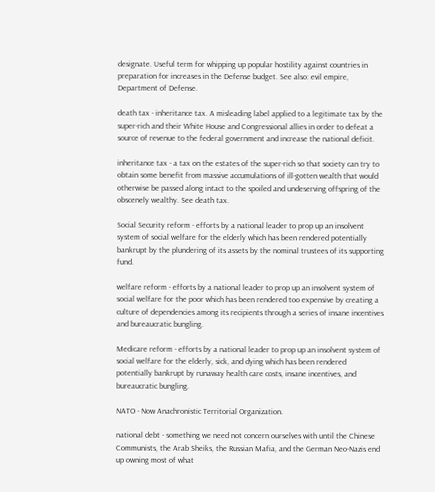designate. Useful term for whipping up popular hostility against countries in preparation for increases in the Defense budget. See also: evil empire, Department of Defense.

death tax - inheritance tax. A misleading label applied to a legitimate tax by the super-rich and their White House and Congressional allies in order to defeat a source of revenue to the federal government and increase the national deficit.

inheritance tax - a tax on the estates of the super-rich so that society can try to obtain some benefit from massive accumulations of ill-gotten wealth that would otherwise be passed along intact to the spoiled and undeserving offspring of the obscenely wealthy. See death tax.

Social Security reform - efforts by a national leader to prop up an insolvent system of social welfare for the elderly which has been rendered potentially bankrupt by the plundering of its assets by the nominal trustees of its supporting fund.

welfare reform - efforts by a national leader to prop up an insolvent system of social welfare for the poor which has been rendered too expensive by creating a culture of dependencies among its recipients through a series of insane incentives and bureaucratic bungling.

Medicare reform - efforts by a national leader to prop up an insolvent system of social welfare for the elderly, sick, and dying which has been rendered potentially bankrupt by runaway health care costs, insane incentives, and bureaucratic bungling.

NATO - Now Anachronistic Territorial Organization.

national debt - something we need not concern ourselves with until the Chinese Communists, the Arab Sheiks, the Russian Mafia, and the German Neo-Nazis end up owning most of what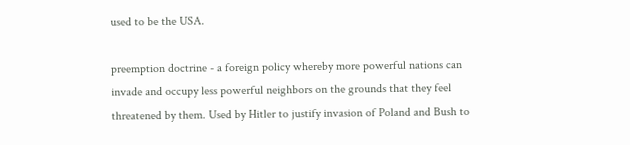used to be the USA.

preemption doctrine - a foreign policy whereby more powerful nations can invade and occupy less powerful neighbors on the grounds that they feel threatened by them. Used by Hitler to justify invasion of Poland and Bush to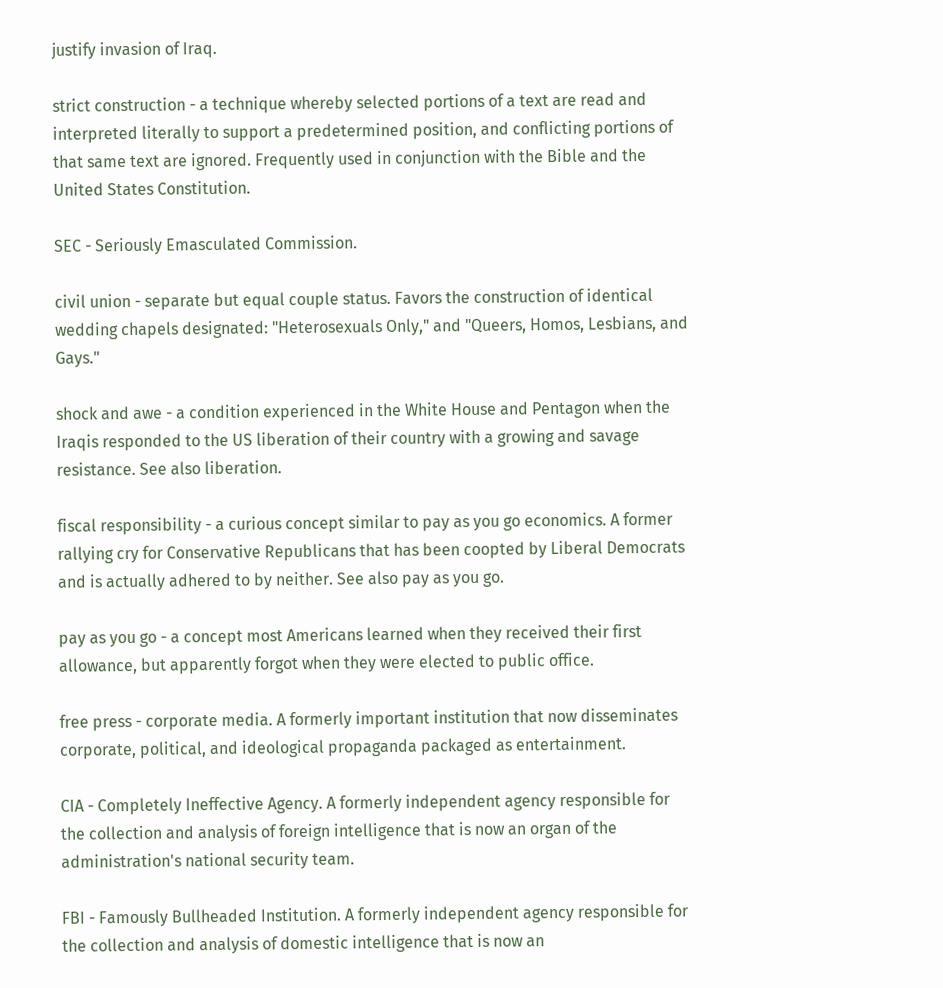justify invasion of Iraq.

strict construction - a technique whereby selected portions of a text are read and interpreted literally to support a predetermined position, and conflicting portions of that same text are ignored. Frequently used in conjunction with the Bible and the United States Constitution.

SEC - Seriously Emasculated Commission.

civil union - separate but equal couple status. Favors the construction of identical wedding chapels designated: "Heterosexuals Only," and "Queers, Homos, Lesbians, and Gays."

shock and awe - a condition experienced in the White House and Pentagon when the Iraqis responded to the US liberation of their country with a growing and savage resistance. See also liberation.

fiscal responsibility - a curious concept similar to pay as you go economics. A former rallying cry for Conservative Republicans that has been coopted by Liberal Democrats and is actually adhered to by neither. See also pay as you go.

pay as you go - a concept most Americans learned when they received their first allowance, but apparently forgot when they were elected to public office.

free press - corporate media. A formerly important institution that now disseminates corporate, political, and ideological propaganda packaged as entertainment.

CIA - Completely Ineffective Agency. A formerly independent agency responsible for the collection and analysis of foreign intelligence that is now an organ of the administration's national security team.

FBI - Famously Bullheaded Institution. A formerly independent agency responsible for the collection and analysis of domestic intelligence that is now an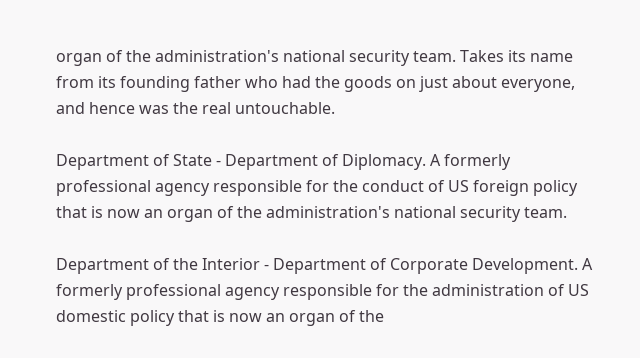organ of the administration's national security team. Takes its name from its founding father who had the goods on just about everyone, and hence was the real untouchable.

Department of State - Department of Diplomacy. A formerly professional agency responsible for the conduct of US foreign policy that is now an organ of the administration's national security team.

Department of the Interior - Department of Corporate Development. A formerly professional agency responsible for the administration of US domestic policy that is now an organ of the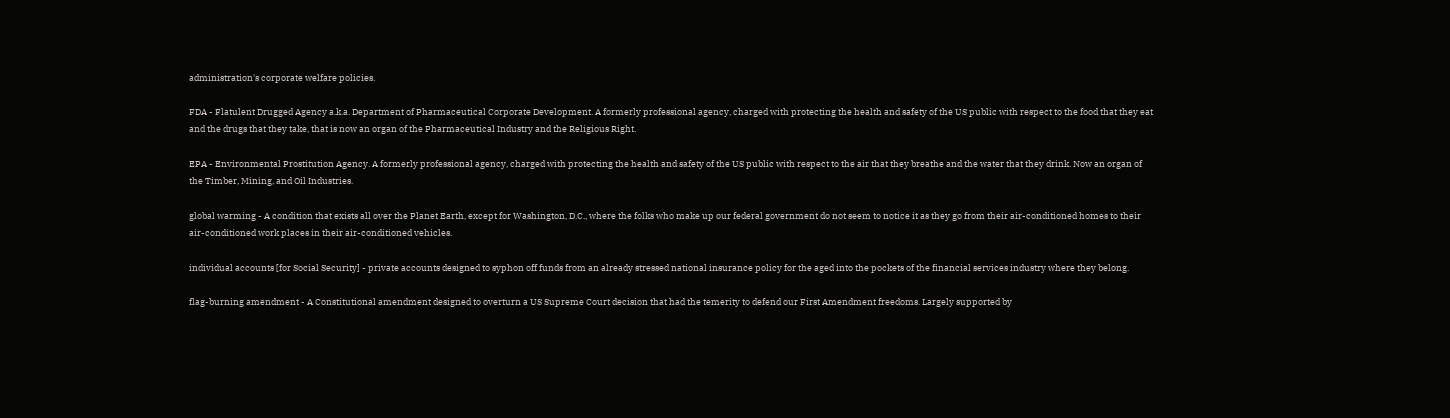administration's corporate welfare policies.

FDA - Flatulent Drugged Agency a.k.a. Department of Pharmaceutical Corporate Development. A formerly professional agency, charged with protecting the health and safety of the US public with respect to the food that they eat and the drugs that they take, that is now an organ of the Pharmaceutical Industry and the Religious Right.

EPA - Environmental Prostitution Agency. A formerly professional agency, charged with protecting the health and safety of the US public with respect to the air that they breathe and the water that they drink. Now an organ of the Timber, Mining, and Oil Industries.

global warming - A condition that exists all over the Planet Earth, except for Washington, D.C., where the folks who make up our federal government do not seem to notice it as they go from their air-conditioned homes to their air-conditioned work places in their air-conditioned vehicles.

individual accounts [for Social Security] - private accounts designed to syphon off funds from an already stressed national insurance policy for the aged into the pockets of the financial services industry where they belong.

flag-burning amendment - A Constitutional amendment designed to overturn a US Supreme Court decision that had the temerity to defend our First Amendment freedoms. Largely supported by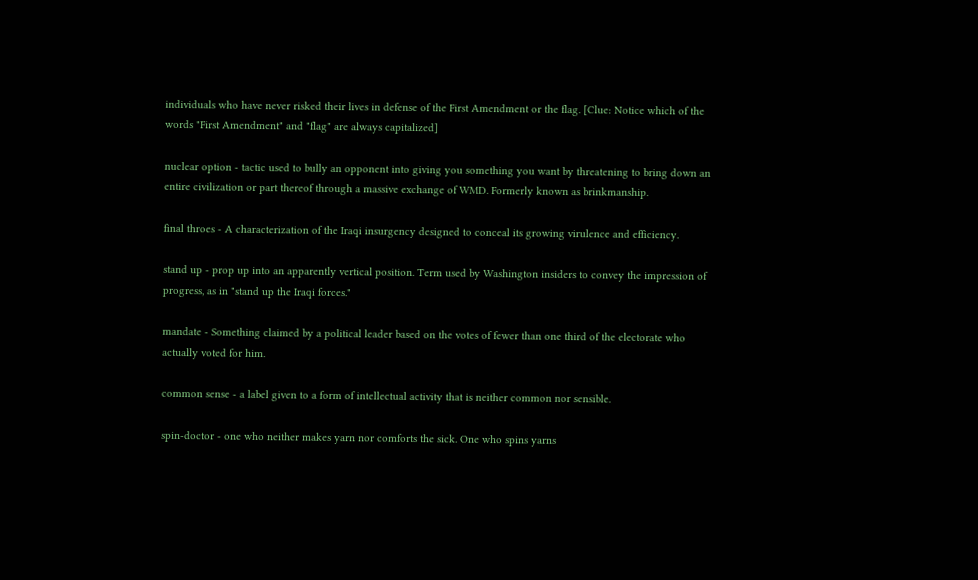individuals who have never risked their lives in defense of the First Amendment or the flag. [Clue: Notice which of the words "First Amendment" and "flag" are always capitalized]

nuclear option - tactic used to bully an opponent into giving you something you want by threatening to bring down an entire civilization or part thereof through a massive exchange of WMD. Formerly known as brinkmanship.

final throes - A characterization of the Iraqi insurgency designed to conceal its growing virulence and efficiency.

stand up - prop up into an apparently vertical position. Term used by Washington insiders to convey the impression of progress, as in "stand up the Iraqi forces."

mandate - Something claimed by a political leader based on the votes of fewer than one third of the electorate who actually voted for him.

common sense - a label given to a form of intellectual activity that is neither common nor sensible.

spin-doctor - one who neither makes yarn nor comforts the sick. One who spins yarns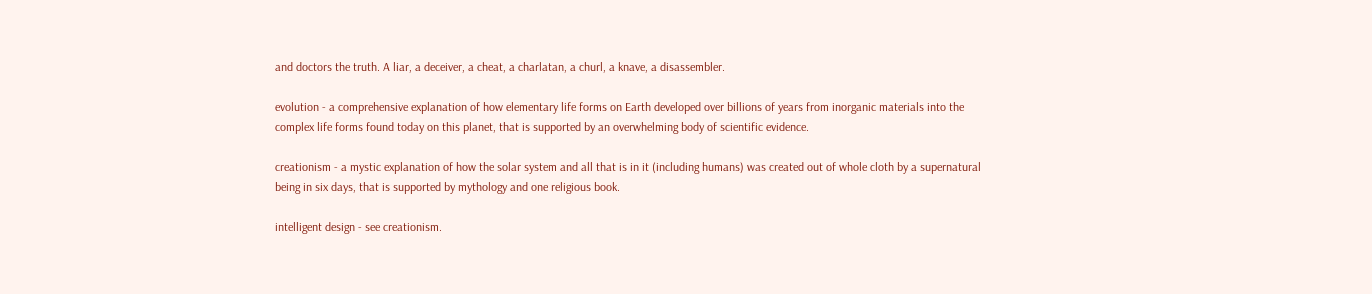and doctors the truth. A liar, a deceiver, a cheat, a charlatan, a churl, a knave, a disassembler.

evolution - a comprehensive explanation of how elementary life forms on Earth developed over billions of years from inorganic materials into the complex life forms found today on this planet, that is supported by an overwhelming body of scientific evidence.

creationism - a mystic explanation of how the solar system and all that is in it (including humans) was created out of whole cloth by a supernatural being in six days, that is supported by mythology and one religious book.

intelligent design - see creationism.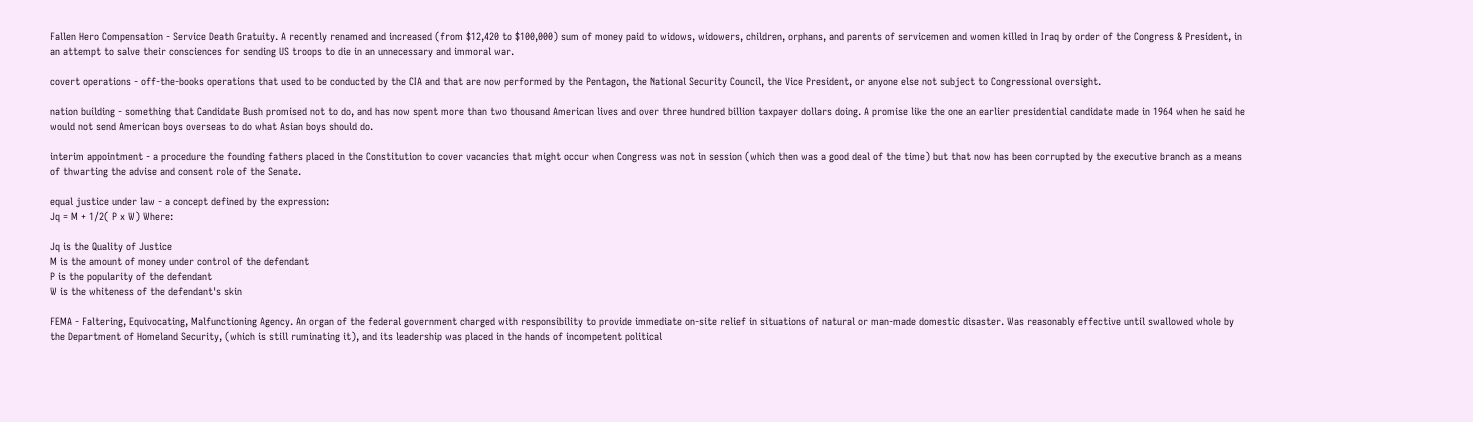Fallen Hero Compensation - Service Death Gratuity. A recently renamed and increased (from $12,420 to $100,000) sum of money paid to widows, widowers, children, orphans, and parents of servicemen and women killed in Iraq by order of the Congress & President, in an attempt to salve their consciences for sending US troops to die in an unnecessary and immoral war.

covert operations - off-the-books operations that used to be conducted by the CIA and that are now performed by the Pentagon, the National Security Council, the Vice President, or anyone else not subject to Congressional oversight.

nation building - something that Candidate Bush promised not to do, and has now spent more than two thousand American lives and over three hundred billion taxpayer dollars doing. A promise like the one an earlier presidential candidate made in 1964 when he said he would not send American boys overseas to do what Asian boys should do.

interim appointment - a procedure the founding fathers placed in the Constitution to cover vacancies that might occur when Congress was not in session (which then was a good deal of the time) but that now has been corrupted by the executive branch as a means of thwarting the advise and consent role of the Senate.

equal justice under law - a concept defined by the expression:
Jq = M + 1/2( P x W) Where:

Jq is the Quality of Justice
M is the amount of money under control of the defendant
P is the popularity of the defendant
W is the whiteness of the defendant's skin

FEMA - Faltering, Equivocating, Malfunctioning Agency. An organ of the federal government charged with responsibility to provide immediate on-site relief in situations of natural or man-made domestic disaster. Was reasonably effective until swallowed whole by the Department of Homeland Security, (which is still ruminating it), and its leadership was placed in the hands of incompetent political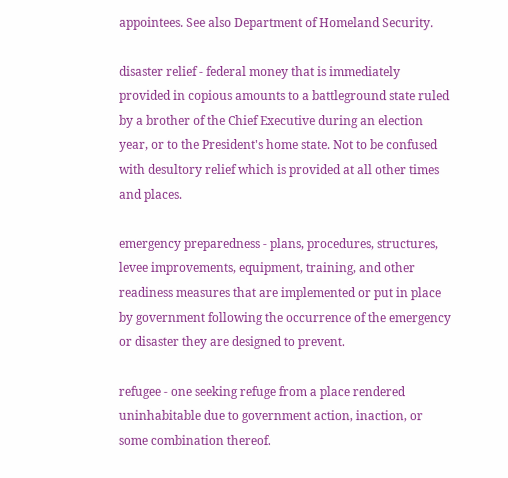appointees. See also Department of Homeland Security.

disaster relief - federal money that is immediately provided in copious amounts to a battleground state ruled by a brother of the Chief Executive during an election year, or to the President's home state. Not to be confused with desultory relief which is provided at all other times and places.

emergency preparedness - plans, procedures, structures, levee improvements, equipment, training, and other readiness measures that are implemented or put in place by government following the occurrence of the emergency or disaster they are designed to prevent.

refugee - one seeking refuge from a place rendered uninhabitable due to government action, inaction, or some combination thereof.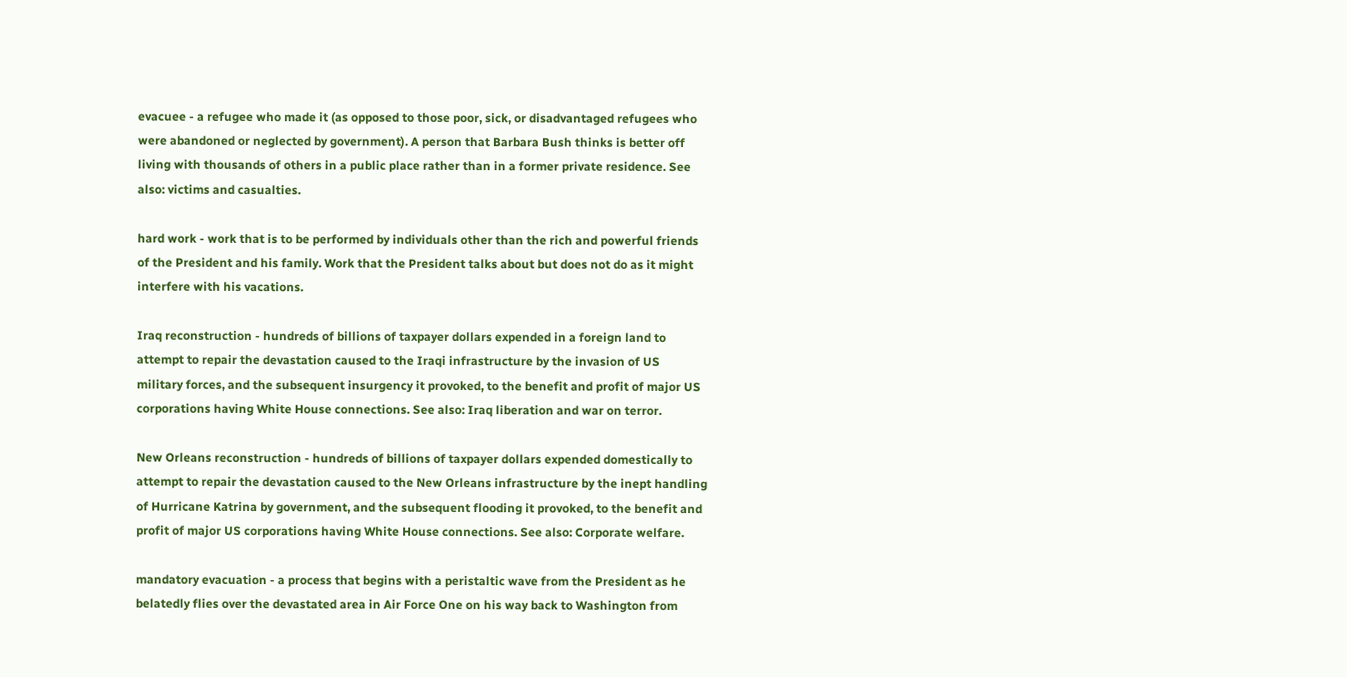evacuee - a refugee who made it (as opposed to those poor, sick, or disadvantaged refugees who were abandoned or neglected by government). A person that Barbara Bush thinks is better off living with thousands of others in a public place rather than in a former private residence. See also: victims and casualties.

hard work - work that is to be performed by individuals other than the rich and powerful friends of the President and his family. Work that the President talks about but does not do as it might interfere with his vacations.

Iraq reconstruction - hundreds of billions of taxpayer dollars expended in a foreign land to attempt to repair the devastation caused to the Iraqi infrastructure by the invasion of US military forces, and the subsequent insurgency it provoked, to the benefit and profit of major US corporations having White House connections. See also: Iraq liberation and war on terror.

New Orleans reconstruction - hundreds of billions of taxpayer dollars expended domestically to attempt to repair the devastation caused to the New Orleans infrastructure by the inept handling of Hurricane Katrina by government, and the subsequent flooding it provoked, to the benefit and profit of major US corporations having White House connections. See also: Corporate welfare.

mandatory evacuation - a process that begins with a peristaltic wave from the President as he belatedly flies over the devastated area in Air Force One on his way back to Washington from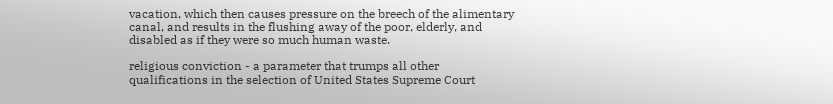vacation, which then causes pressure on the breech of the alimentary canal, and results in the flushing away of the poor, elderly, and disabled as if they were so much human waste.

religious conviction - a parameter that trumps all other qualifications in the selection of United States Supreme Court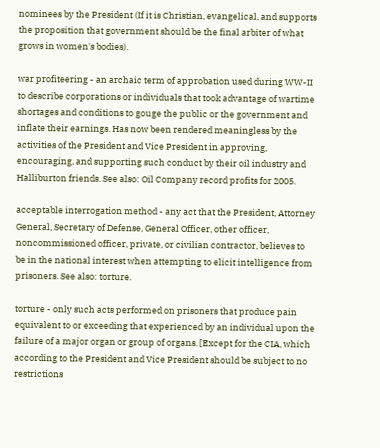nominees by the President (If it is Christian, evangelical, and supports the proposition that government should be the final arbiter of what grows in women's bodies).

war profiteering - an archaic term of approbation used during WW-II to describe corporations or individuals that took advantage of wartime shortages and conditions to gouge the public or the government and inflate their earnings. Has now been rendered meaningless by the activities of the President and Vice President in approving, encouraging, and supporting such conduct by their oil industry and Halliburton friends. See also: Oil Company record profits for 2005.

acceptable interrogation method - any act that the President, Attorney General, Secretary of Defense, General Officer, other officer, noncommissioned officer, private, or civilian contractor, believes to be in the national interest when attempting to elicit intelligence from prisoners. See also: torture.

torture - only such acts performed on prisoners that produce pain equivalent to or exceeding that experienced by an individual upon the failure of a major organ or group of organs. [Except for the CIA, which according to the President and Vice President should be subject to no restrictions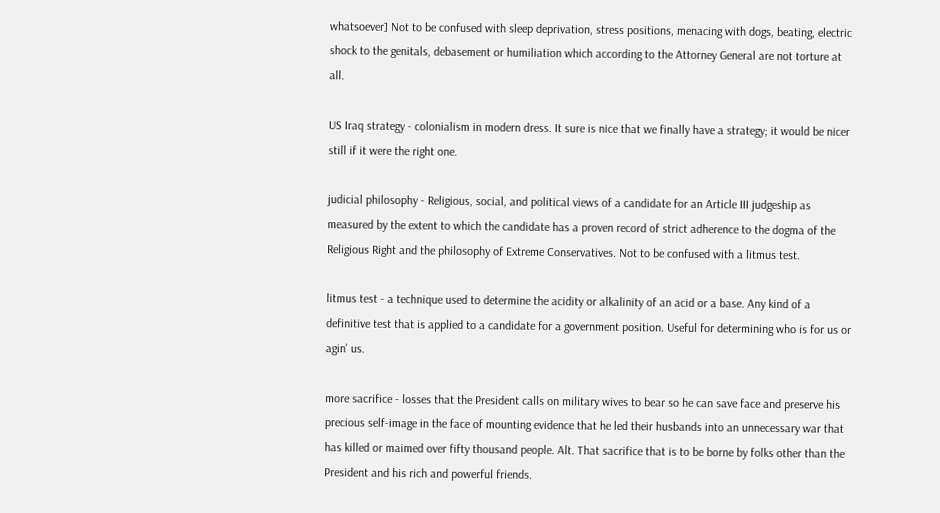whatsoever] Not to be confused with sleep deprivation, stress positions, menacing with dogs, beating, electric shock to the genitals, debasement or humiliation which according to the Attorney General are not torture at all.

US Iraq strategy - colonialism in modern dress. It sure is nice that we finally have a strategy; it would be nicer still if it were the right one.

judicial philosophy - Religious, social, and political views of a candidate for an Article III judgeship as measured by the extent to which the candidate has a proven record of strict adherence to the dogma of the Religious Right and the philosophy of Extreme Conservatives. Not to be confused with a litmus test.

litmus test - a technique used to determine the acidity or alkalinity of an acid or a base. Any kind of a definitive test that is applied to a candidate for a government position. Useful for determining who is for us or agin' us.

more sacrifice - losses that the President calls on military wives to bear so he can save face and preserve his precious self-image in the face of mounting evidence that he led their husbands into an unnecessary war that has killed or maimed over fifty thousand people. Alt. That sacrifice that is to be borne by folks other than the President and his rich and powerful friends.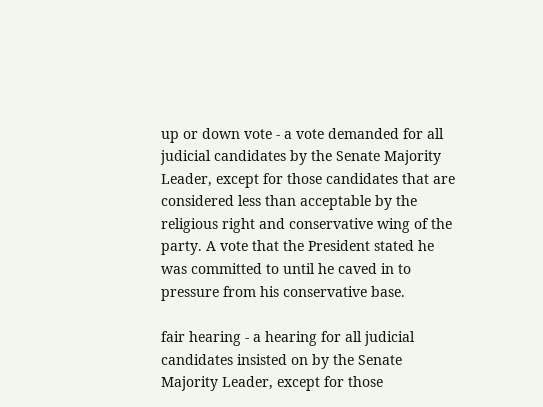up or down vote - a vote demanded for all judicial candidates by the Senate Majority Leader, except for those candidates that are considered less than acceptable by the religious right and conservative wing of the party. A vote that the President stated he was committed to until he caved in to pressure from his conservative base.

fair hearing - a hearing for all judicial candidates insisted on by the Senate Majority Leader, except for those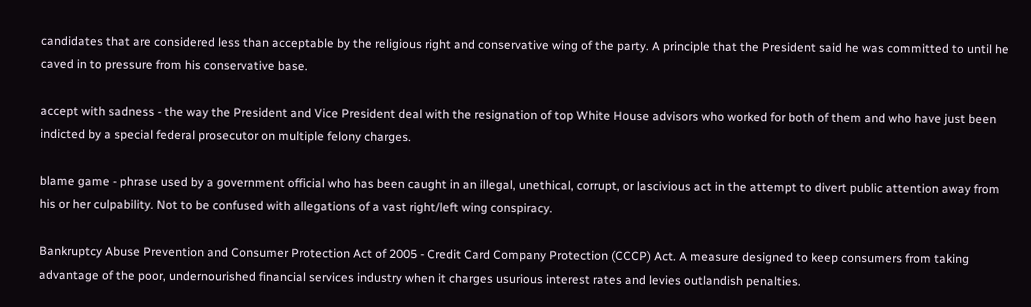candidates that are considered less than acceptable by the religious right and conservative wing of the party. A principle that the President said he was committed to until he caved in to pressure from his conservative base.

accept with sadness - the way the President and Vice President deal with the resignation of top White House advisors who worked for both of them and who have just been indicted by a special federal prosecutor on multiple felony charges.

blame game - phrase used by a government official who has been caught in an illegal, unethical, corrupt, or lascivious act in the attempt to divert public attention away from his or her culpability. Not to be confused with allegations of a vast right/left wing conspiracy.

Bankruptcy Abuse Prevention and Consumer Protection Act of 2005 - Credit Card Company Protection (CCCP) Act. A measure designed to keep consumers from taking advantage of the poor, undernourished financial services industry when it charges usurious interest rates and levies outlandish penalties.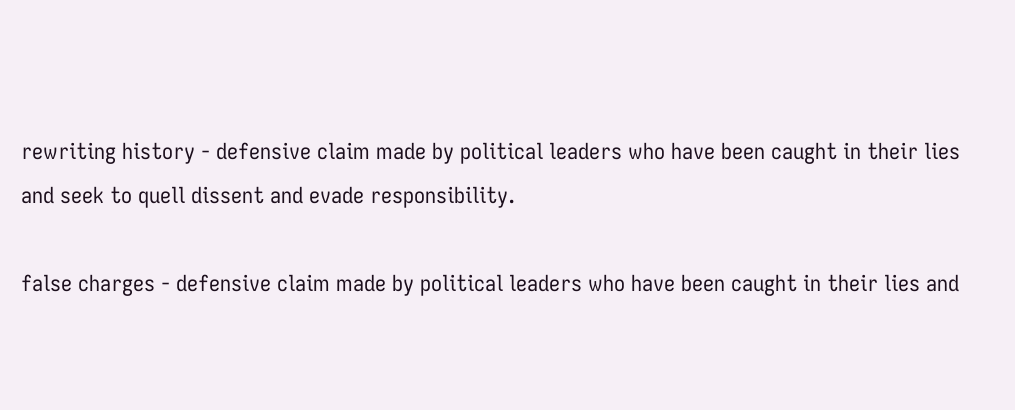rewriting history - defensive claim made by political leaders who have been caught in their lies and seek to quell dissent and evade responsibility.

false charges - defensive claim made by political leaders who have been caught in their lies and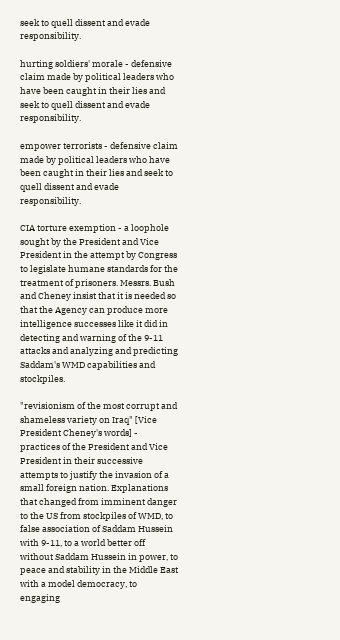seek to quell dissent and evade responsibility.

hurting soldiers' morale - defensive claim made by political leaders who have been caught in their lies and seek to quell dissent and evade responsibility.

empower terrorists - defensive claim made by political leaders who have been caught in their lies and seek to quell dissent and evade responsibility.

CIA torture exemption - a loophole sought by the President and Vice President in the attempt by Congress to legislate humane standards for the treatment of prisoners. Messrs. Bush and Cheney insist that it is needed so that the Agency can produce more intelligence successes like it did in detecting and warning of the 9-11 attacks and analyzing and predicting Saddam's WMD capabilities and stockpiles.

"revisionism of the most corrupt and shameless variety on Iraq" [Vice President Cheney's words] - practices of the President and Vice President in their successive attempts to justify the invasion of a small foreign nation. Explanations that changed from imminent danger to the US from stockpiles of WMD, to false association of Saddam Hussein with 9-11, to a world better off without Saddam Hussein in power, to peace and stability in the Middle East with a model democracy, to engaging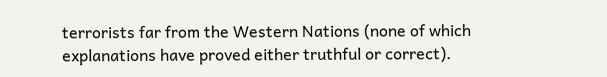terrorists far from the Western Nations (none of which explanations have proved either truthful or correct).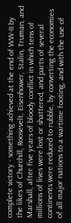complete victory - something achieved at the end of WW-II by the likes of Churchill, Roosevelt, Eisenhower, Stalin, Truman, and Marshall, after five years of bloody conflict in which tens of millions of lives were lost or shattered, and parts of several continents were reduced to rubble, by converting the economies of all major nations to a wartime footing, and with the use of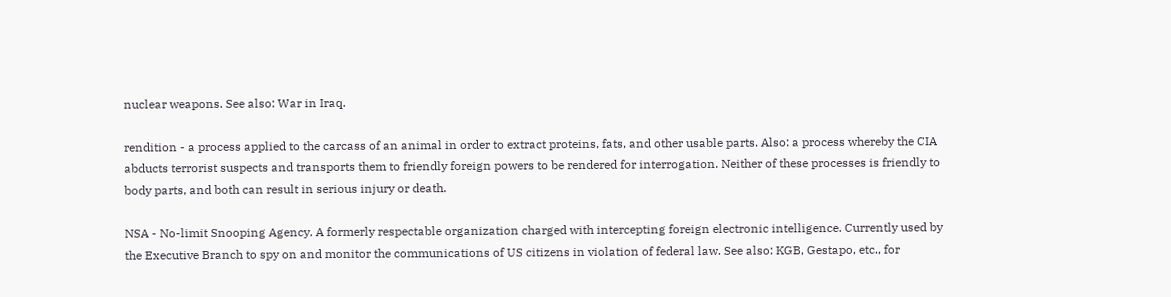nuclear weapons. See also: War in Iraq.

rendition - a process applied to the carcass of an animal in order to extract proteins, fats, and other usable parts. Also: a process whereby the CIA abducts terrorist suspects and transports them to friendly foreign powers to be rendered for interrogation. Neither of these processes is friendly to body parts, and both can result in serious injury or death.

NSA - No-limit Snooping Agency. A formerly respectable organization charged with intercepting foreign electronic intelligence. Currently used by the Executive Branch to spy on and monitor the communications of US citizens in violation of federal law. See also: KGB, Gestapo, etc., for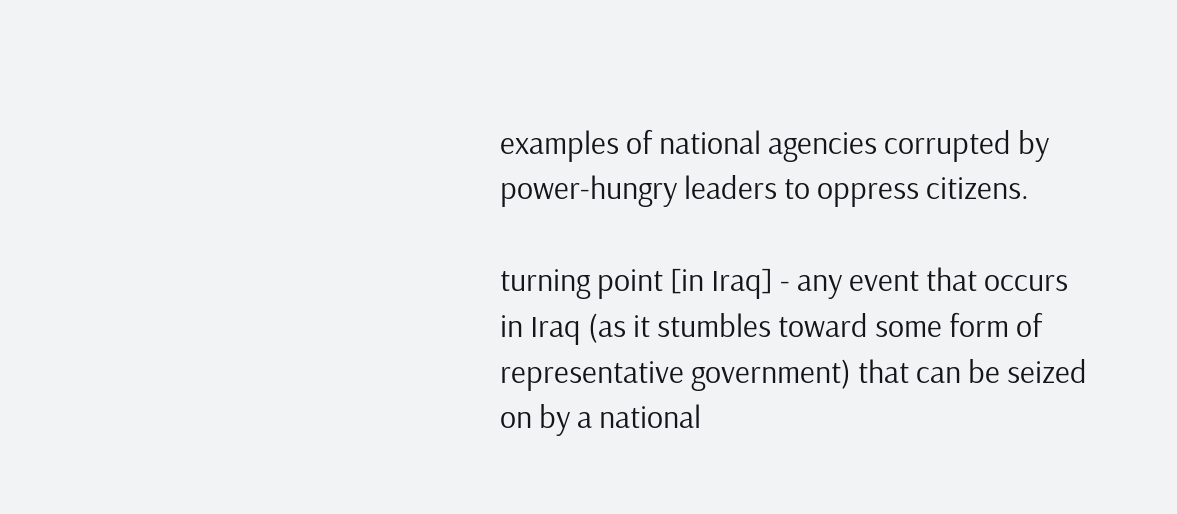examples of national agencies corrupted by power-hungry leaders to oppress citizens.

turning point [in Iraq] - any event that occurs in Iraq (as it stumbles toward some form of representative government) that can be seized on by a national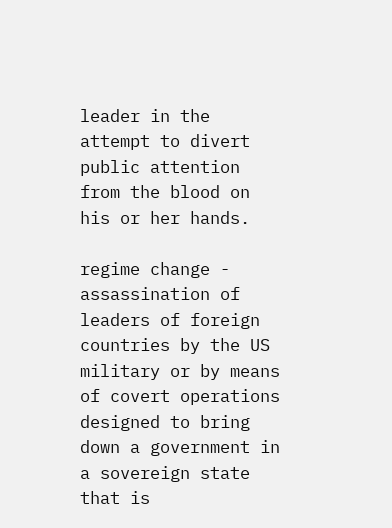leader in the attempt to divert public attention from the blood on his or her hands.

regime change - assassination of leaders of foreign countries by the US military or by means of covert operations designed to bring down a government in a sovereign state that is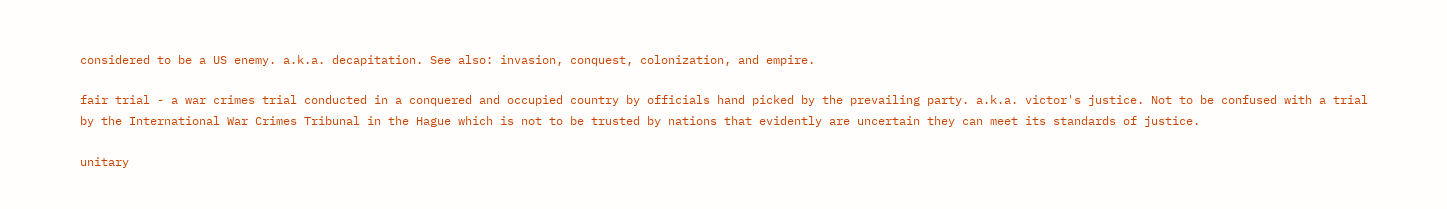considered to be a US enemy. a.k.a. decapitation. See also: invasion, conquest, colonization, and empire.

fair trial - a war crimes trial conducted in a conquered and occupied country by officials hand picked by the prevailing party. a.k.a. victor's justice. Not to be confused with a trial by the International War Crimes Tribunal in the Hague which is not to be trusted by nations that evidently are uncertain they can meet its standards of justice.

unitary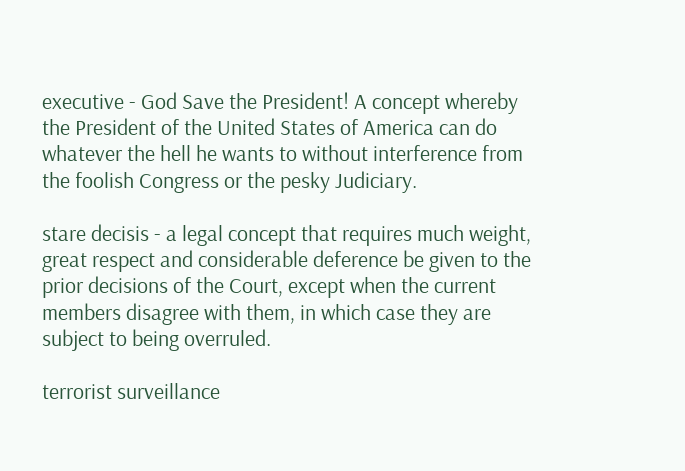executive - God Save the President! A concept whereby the President of the United States of America can do whatever the hell he wants to without interference from the foolish Congress or the pesky Judiciary.

stare decisis - a legal concept that requires much weight, great respect and considerable deference be given to the prior decisions of the Court, except when the current members disagree with them, in which case they are subject to being overruled.

terrorist surveillance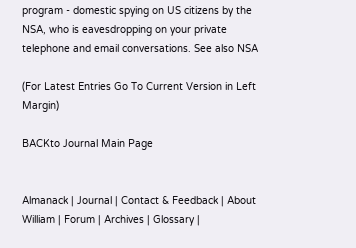program - domestic spying on US citizens by the NSA, who is eavesdropping on your private telephone and email conversations. See also NSA

(For Latest Entries Go To Current Version in Left Margin)

BACKto Journal Main Page


Almanack | Journal | Contact & Feedback | About William | Forum | Archives | Glossary |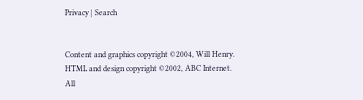Privacy | Search


Content and graphics copyright ©2004, Will Henry.
HTML and design copyright ©2002, ABC Internet.
All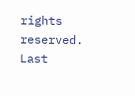rights reserved.
Last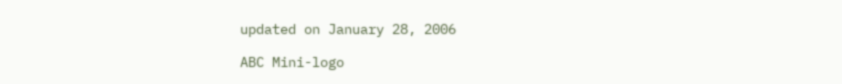updated on January 28, 2006

ABC Mini-logo